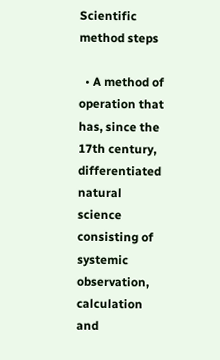Scientific method steps

  • A method of operation that has, since the 17th century, differentiated natural science consisting of systemic observation, calculation and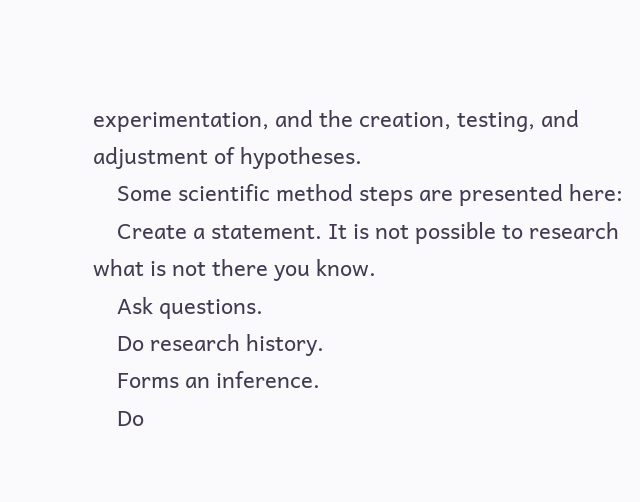experimentation, and the creation, testing, and adjustment of hypotheses.
    Some scientific method steps are presented here:
    Create a statement. It is not possible to research what is not there you know.
    Ask questions.
    Do research history.
    Forms an inference.
    Do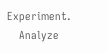Experiment.
    Analyze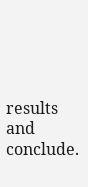results and conclude.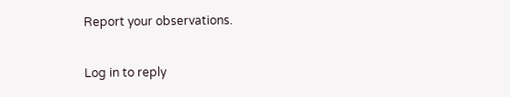Report your observations.

Log in to reply